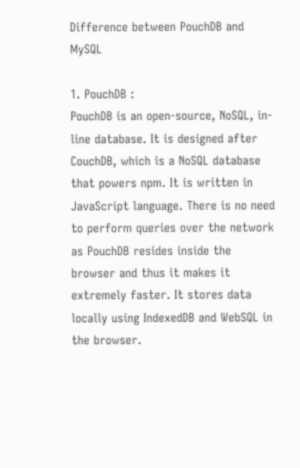Difference between PouchDB and MySQL

1. PouchDB :
PouchDB is an open-source, NoSQL, in-line database. It is designed after CouchDB, which is a NoSQL database that powers npm. It is written in JavaScript language. There is no need to perform queries over the network as PouchDB resides inside the browser and thus it makes it extremely faster. It stores data locally using IndexedDB and WebSQL in the browser.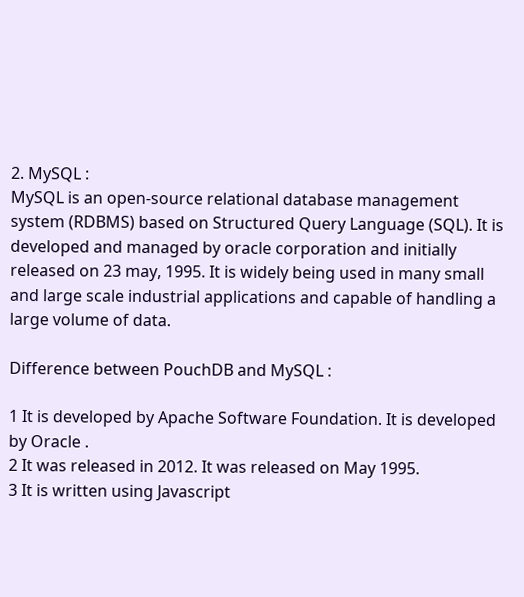2. MySQL :
MySQL is an open-source relational database management system (RDBMS) based on Structured Query Language (SQL). It is developed and managed by oracle corporation and initially released on 23 may, 1995. It is widely being used in many small and large scale industrial applications and capable of handling a large volume of data.

Difference between PouchDB and MySQL :

1 It is developed by Apache Software Foundation. It is developed by Oracle .
2 It was released in 2012. It was released on May 1995.
3 It is written using Javascript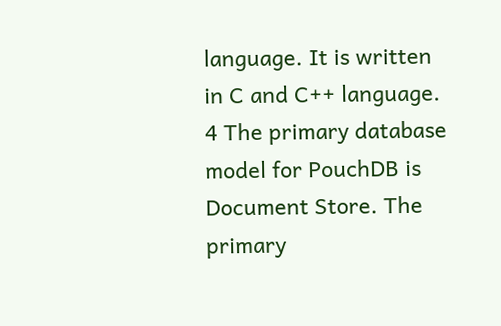language. It is written in C and C++ language.
4 The primary database model for PouchDB is Document Store. The primary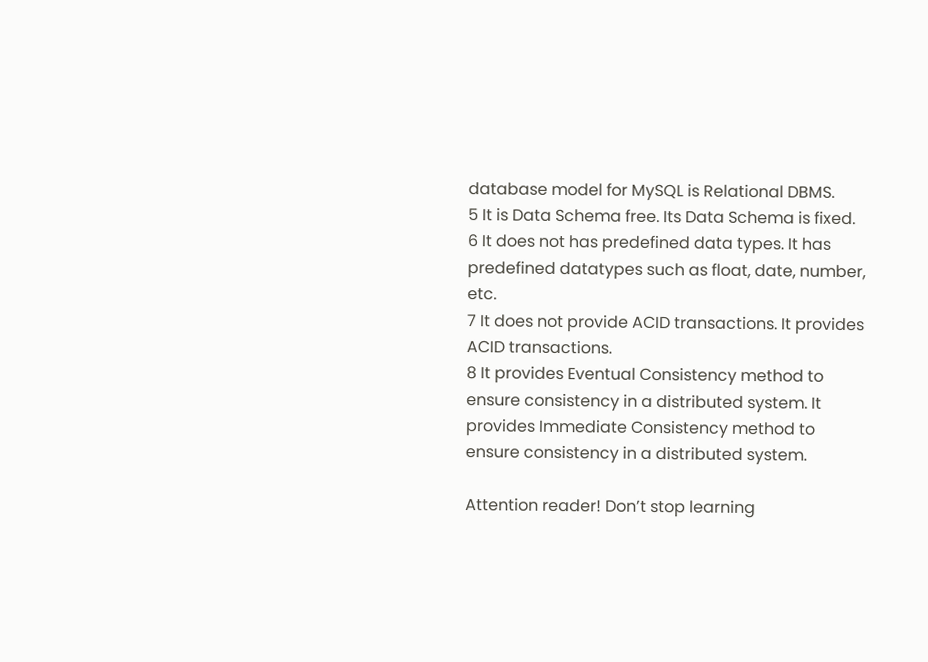database model for MySQL is Relational DBMS.
5 It is Data Schema free. Its Data Schema is fixed.
6 It does not has predefined data types. It has predefined datatypes such as float, date, number, etc.
7 It does not provide ACID transactions. It provides ACID transactions.
8 It provides Eventual Consistency method to ensure consistency in a distributed system. It provides Immediate Consistency method to ensure consistency in a distributed system.

Attention reader! Don’t stop learning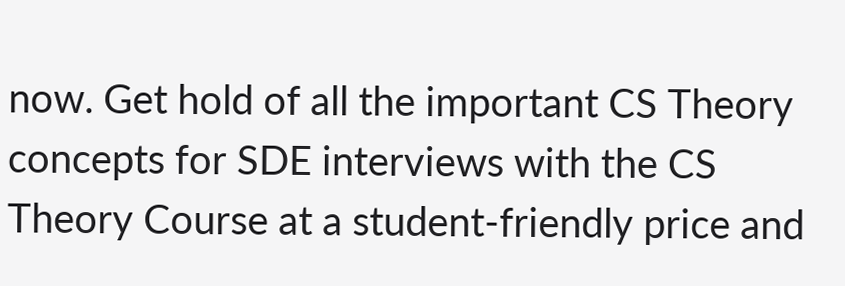now. Get hold of all the important CS Theory concepts for SDE interviews with the CS Theory Course at a student-friendly price and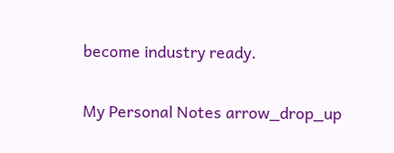become industry ready.

My Personal Notes arrow_drop_up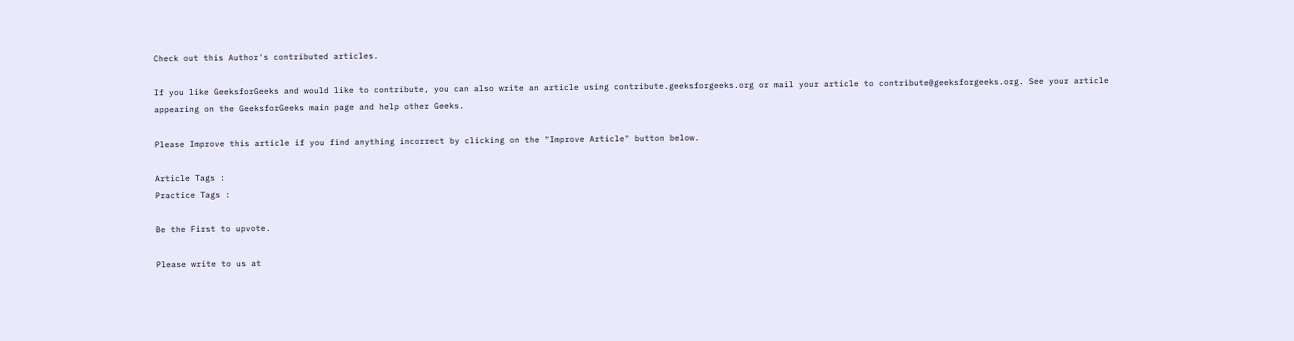Check out this Author's contributed articles.

If you like GeeksforGeeks and would like to contribute, you can also write an article using contribute.geeksforgeeks.org or mail your article to contribute@geeksforgeeks.org. See your article appearing on the GeeksforGeeks main page and help other Geeks.

Please Improve this article if you find anything incorrect by clicking on the "Improve Article" button below.

Article Tags :
Practice Tags :

Be the First to upvote.

Please write to us at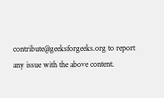contribute@geeksforgeeks.org to report any issue with the above content.